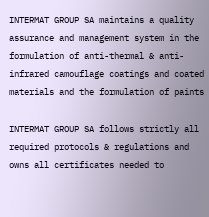INTERMAT GROUP SA maintains a quality assurance and management system in the formulation of anti-thermal & anti-infrared camouflage coatings and coated materials and the formulation of paints

INTERMAT GROUP SA follows strictly all required protocols & regulations and owns all certificates needed to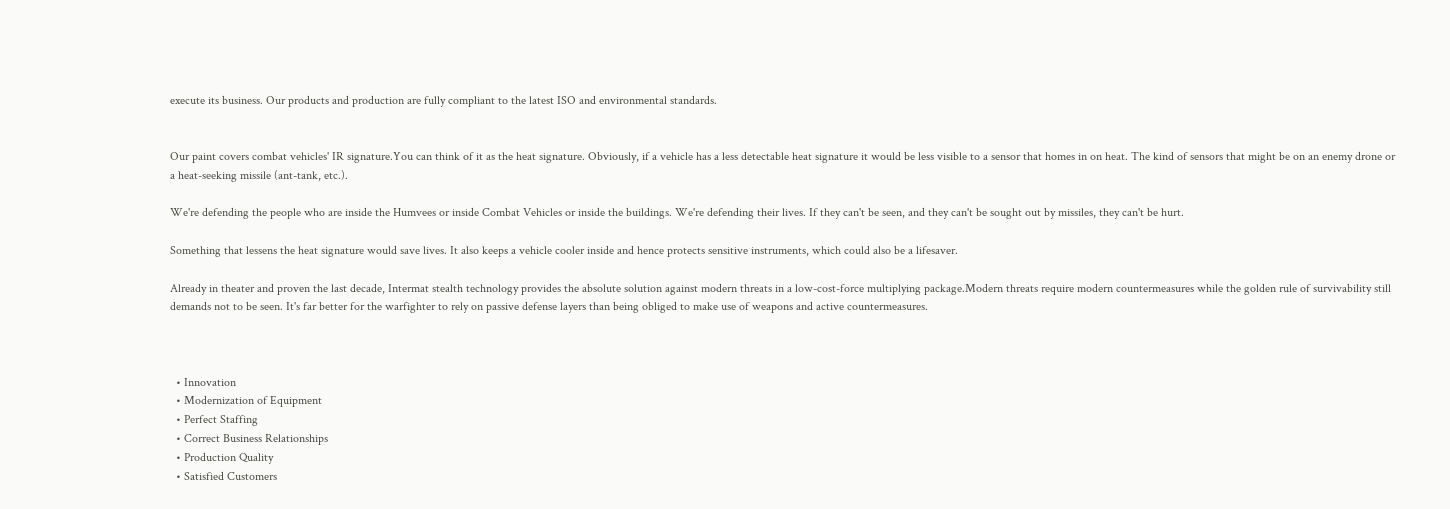execute its business. Our products and production are fully compliant to the latest ISO and environmental standards.


Our paint covers combat vehicles' IR signature.You can think of it as the heat signature. Obviously, if a vehicle has a less detectable heat signature it would be less visible to a sensor that homes in on heat. The kind of sensors that might be on an enemy drone or a heat-seeking missile (ant-tank, etc.).

We're defending the people who are inside the Humvees or inside Combat Vehicles or inside the buildings. We're defending their lives. If they can't be seen, and they can't be sought out by missiles, they can't be hurt.

Something that lessens the heat signature would save lives. It also keeps a vehicle cooler inside and hence protects sensitive instruments, which could also be a lifesaver.

Already in theater and proven the last decade, Intermat stealth technology provides the absolute solution against modern threats in a low-cost-force multiplying package.Modern threats require modern countermeasures while the golden rule of survivability still demands not to be seen. It's far better for the warfighter to rely on passive defense layers than being obliged to make use of weapons and active countermeasures.



  • Innovation
  • Modernization of Equipment
  • Perfect Staffing
  • Correct Business Relationships
  • Production Quality
  • Satisfied Customers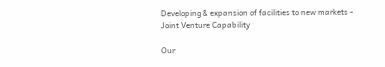Developing & expansion of facilities to new markets - Joint Venture Capability

Our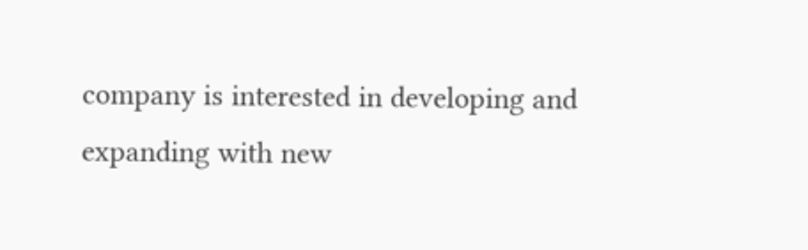company is interested in developing and expanding with new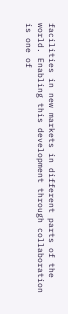facilities in new markets in different parts of the world. Enabling this development through collaboration is one of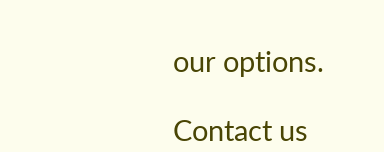our options.

Contact us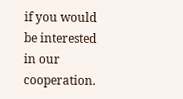if you would be interested in our cooperation.